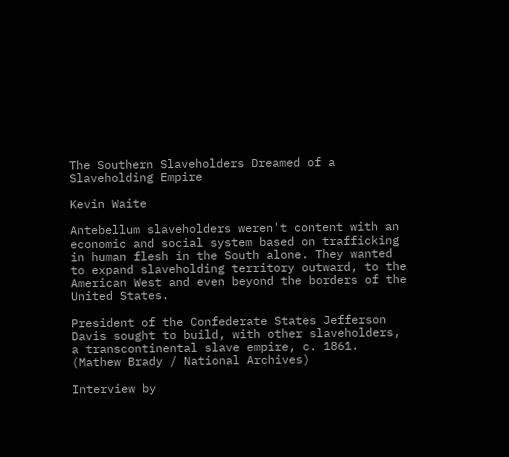The Southern Slaveholders Dreamed of a Slaveholding Empire

Kevin Waite

Antebellum slaveholders weren't content with an economic and social system based on trafficking in human flesh in the South alone. They wanted to expand slaveholding territory outward, to the American West and even beyond the borders of the United States.

President of the Confederate States Jefferson Davis sought to build, with other slaveholders, a transcontinental slave empire, c. 1861. (Mathew Brady / National Archives)

Interview by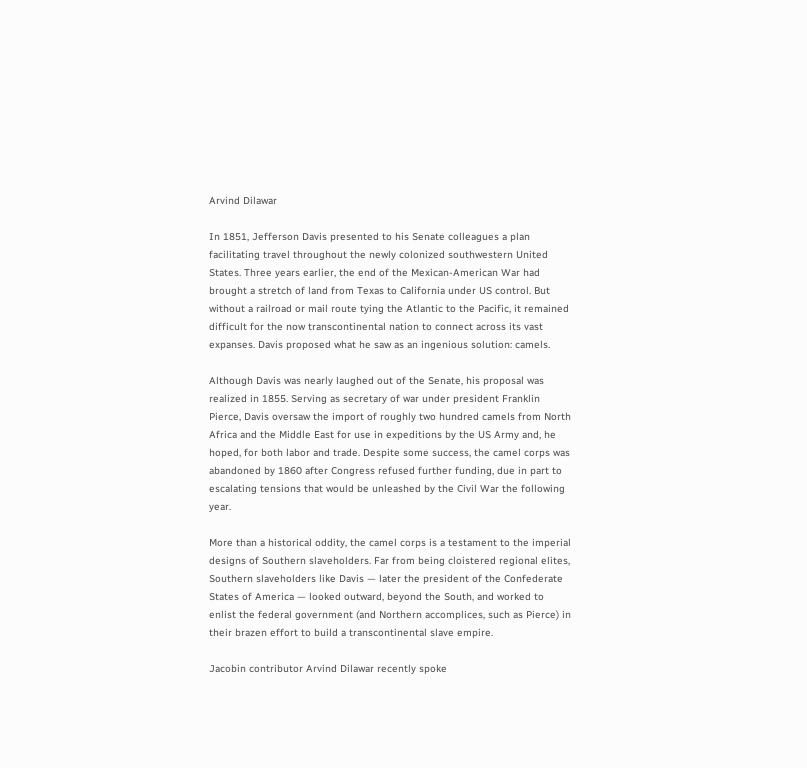Arvind Dilawar

In 1851, Jefferson Davis presented to his Senate colleagues a plan facilitating travel throughout the newly colonized southwestern United States. Three years earlier, the end of the Mexican-American War had brought a stretch of land from Texas to California under US control. But without a railroad or mail route tying the Atlantic to the Pacific, it remained difficult for the now transcontinental nation to connect across its vast expanses. Davis proposed what he saw as an ingenious solution: camels.

Although Davis was nearly laughed out of the Senate, his proposal was realized in 1855. Serving as secretary of war under president Franklin Pierce, Davis oversaw the import of roughly two hundred camels from North Africa and the Middle East for use in expeditions by the US Army and, he hoped, for both labor and trade. Despite some success, the camel corps was abandoned by 1860 after Congress refused further funding, due in part to escalating tensions that would be unleashed by the Civil War the following year.

More than a historical oddity, the camel corps is a testament to the imperial designs of Southern slaveholders. Far from being cloistered regional elites, Southern slaveholders like Davis — later the president of the Confederate States of America — looked outward, beyond the South, and worked to enlist the federal government (and Northern accomplices, such as Pierce) in their brazen effort to build a transcontinental slave empire.

Jacobin contributor Arvind Dilawar recently spoke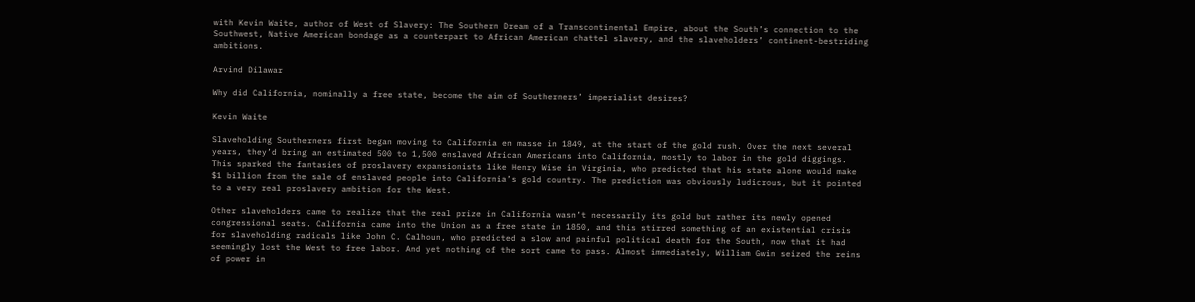with Kevin Waite, author of West of Slavery: The Southern Dream of a Transcontinental Empire, about the South’s connection to the Southwest, Native American bondage as a counterpart to African American chattel slavery, and the slaveholders’ continent-bestriding ambitions.

Arvind Dilawar

Why did California, nominally a free state, become the aim of Southerners’ imperialist desires?

Kevin Waite

Slaveholding Southerners first began moving to California en masse in 1849, at the start of the gold rush. Over the next several years, they’d bring an estimated 500 to 1,500 enslaved African Americans into California, mostly to labor in the gold diggings. This sparked the fantasies of proslavery expansionists like Henry Wise in Virginia, who predicted that his state alone would make $1 billion from the sale of enslaved people into California’s gold country. The prediction was obviously ludicrous, but it pointed to a very real proslavery ambition for the West.

Other slaveholders came to realize that the real prize in California wasn’t necessarily its gold but rather its newly opened congressional seats. California came into the Union as a free state in 1850, and this stirred something of an existential crisis for slaveholding radicals like John C. Calhoun, who predicted a slow and painful political death for the South, now that it had seemingly lost the West to free labor. And yet nothing of the sort came to pass. Almost immediately, William Gwin seized the reins of power in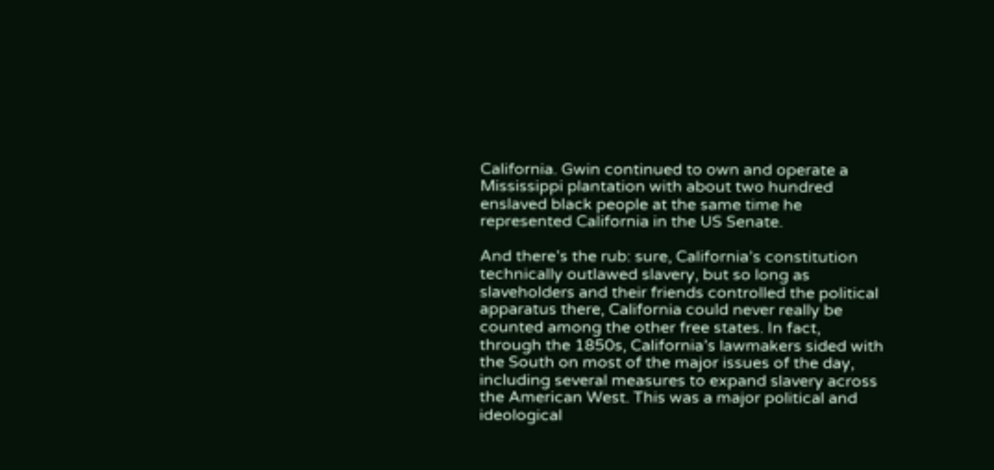California. Gwin continued to own and operate a Mississippi plantation with about two hundred enslaved black people at the same time he represented California in the US Senate.

And there’s the rub: sure, California’s constitution technically outlawed slavery, but so long as slaveholders and their friends controlled the political apparatus there, California could never really be counted among the other free states. In fact, through the 1850s, California’s lawmakers sided with the South on most of the major issues of the day, including several measures to expand slavery across the American West. This was a major political and ideological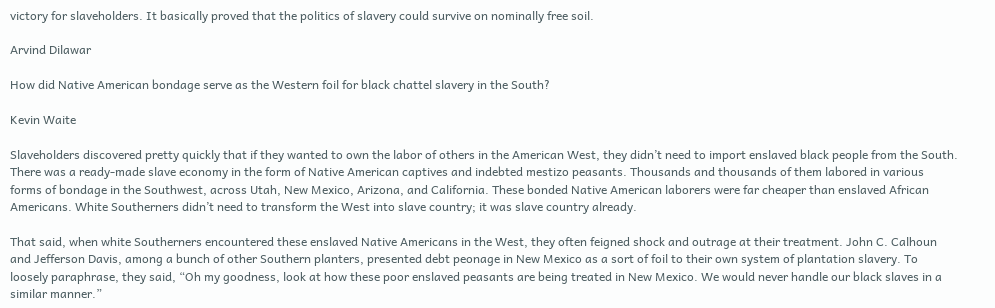victory for slaveholders. It basically proved that the politics of slavery could survive on nominally free soil.

Arvind Dilawar

How did Native American bondage serve as the Western foil for black chattel slavery in the South?

Kevin Waite

Slaveholders discovered pretty quickly that if they wanted to own the labor of others in the American West, they didn’t need to import enslaved black people from the South. There was a ready-made slave economy in the form of Native American captives and indebted mestizo peasants. Thousands and thousands of them labored in various forms of bondage in the Southwest, across Utah, New Mexico, Arizona, and California. These bonded Native American laborers were far cheaper than enslaved African Americans. White Southerners didn’t need to transform the West into slave country; it was slave country already.

That said, when white Southerners encountered these enslaved Native Americans in the West, they often feigned shock and outrage at their treatment. John C. Calhoun and Jefferson Davis, among a bunch of other Southern planters, presented debt peonage in New Mexico as a sort of foil to their own system of plantation slavery. To loosely paraphrase, they said, “Oh my goodness, look at how these poor enslaved peasants are being treated in New Mexico. We would never handle our black slaves in a similar manner.”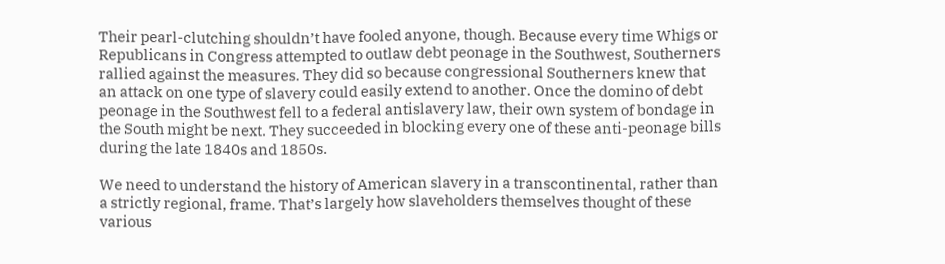Their pearl-clutching shouldn’t have fooled anyone, though. Because every time Whigs or Republicans in Congress attempted to outlaw debt peonage in the Southwest, Southerners rallied against the measures. They did so because congressional Southerners knew that an attack on one type of slavery could easily extend to another. Once the domino of debt peonage in the Southwest fell to a federal antislavery law, their own system of bondage in the South might be next. They succeeded in blocking every one of these anti-peonage bills during the late 1840s and 1850s.

We need to understand the history of American slavery in a transcontinental, rather than a strictly regional, frame. That’s largely how slaveholders themselves thought of these various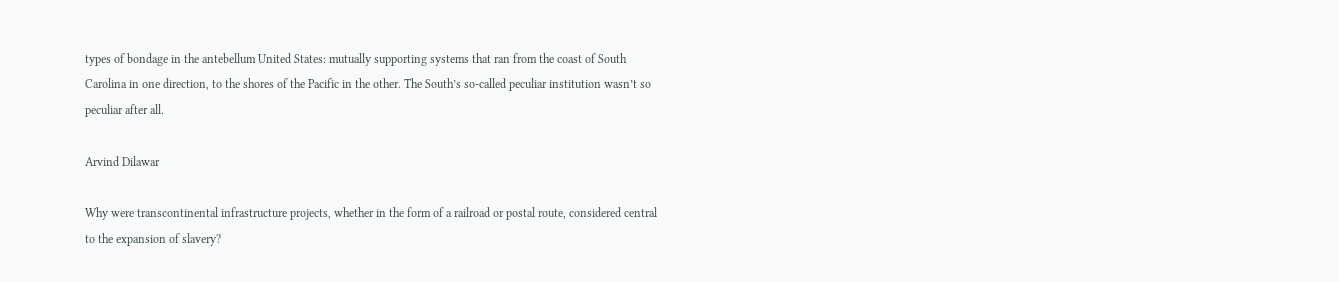types of bondage in the antebellum United States: mutually supporting systems that ran from the coast of South Carolina in one direction, to the shores of the Pacific in the other. The South’s so-called peculiar institution wasn’t so peculiar after all.

Arvind Dilawar

Why were transcontinental infrastructure projects, whether in the form of a railroad or postal route, considered central to the expansion of slavery?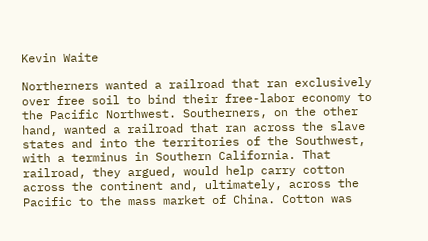Kevin Waite

Northerners wanted a railroad that ran exclusively over free soil to bind their free-labor economy to the Pacific Northwest. Southerners, on the other hand, wanted a railroad that ran across the slave states and into the territories of the Southwest, with a terminus in Southern California. That railroad, they argued, would help carry cotton across the continent and, ultimately, across the Pacific to the mass market of China. Cotton was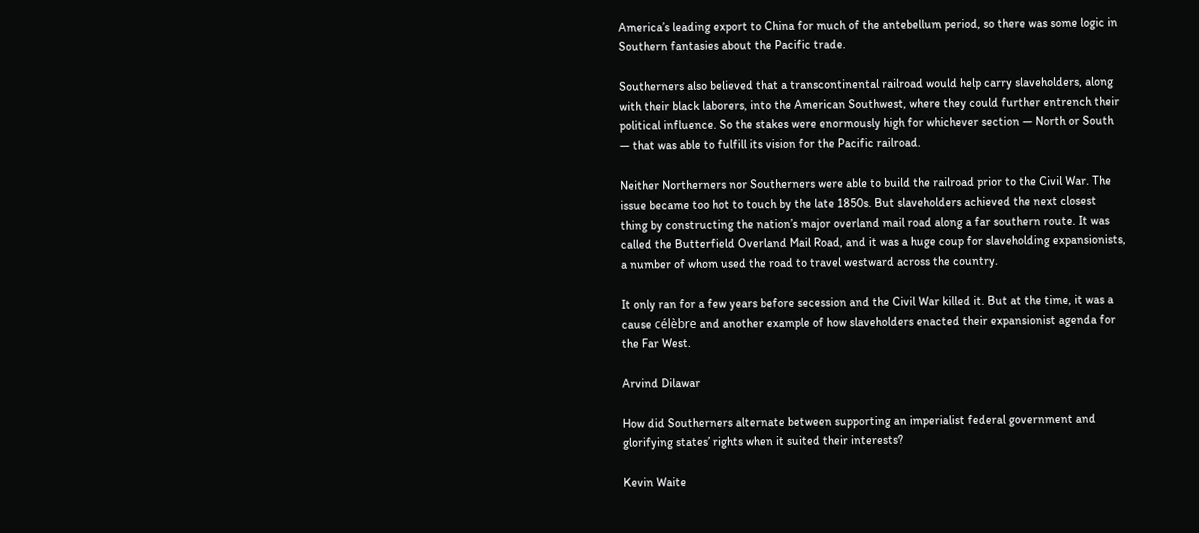America’s leading export to China for much of the antebellum period, so there was some logic in Southern fantasies about the Pacific trade.

Southerners also believed that a transcontinental railroad would help carry slaveholders, along with their black laborers, into the American Southwest, where they could further entrench their political influence. So the stakes were enormously high for whichever section — North or South — that was able to fulfill its vision for the Pacific railroad.

Neither Northerners nor Southerners were able to build the railroad prior to the Civil War. The issue became too hot to touch by the late 1850s. But slaveholders achieved the next closest thing by constructing the nation’s major overland mail road along a far southern route. It was called the Butterfield Overland Mail Road, and it was a huge coup for slaveholding expansionists, a number of whom used the road to travel westward across the country.

It only ran for a few years before secession and the Civil War killed it. But at the time, it was a cause célèbre and another example of how slaveholders enacted their expansionist agenda for the Far West.

Arvind Dilawar

How did Southerners alternate between supporting an imperialist federal government and glorifying states’ rights when it suited their interests?

Kevin Waite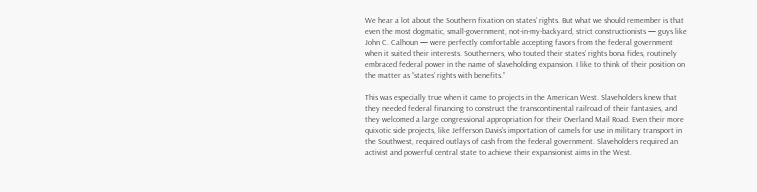We hear a lot about the Southern fixation on states’ rights. But what we should remember is that even the most dogmatic, small-government, not-in-my-backyard, strict constructionists — guys like John C. Calhoun — were perfectly comfortable accepting favors from the federal government when it suited their interests. Southerners, who touted their states’ rights bona fides, routinely embraced federal power in the name of slaveholding expansion. I like to think of their position on the matter as “states’ rights with benefits.”

This was especially true when it came to projects in the American West. Slaveholders knew that they needed federal financing to construct the transcontinental railroad of their fantasies, and they welcomed a large congressional appropriation for their Overland Mail Road. Even their more quixotic side projects, like Jefferson Davis’s importation of camels for use in military transport in the Southwest, required outlays of cash from the federal government. Slaveholders required an activist and powerful central state to achieve their expansionist aims in the West.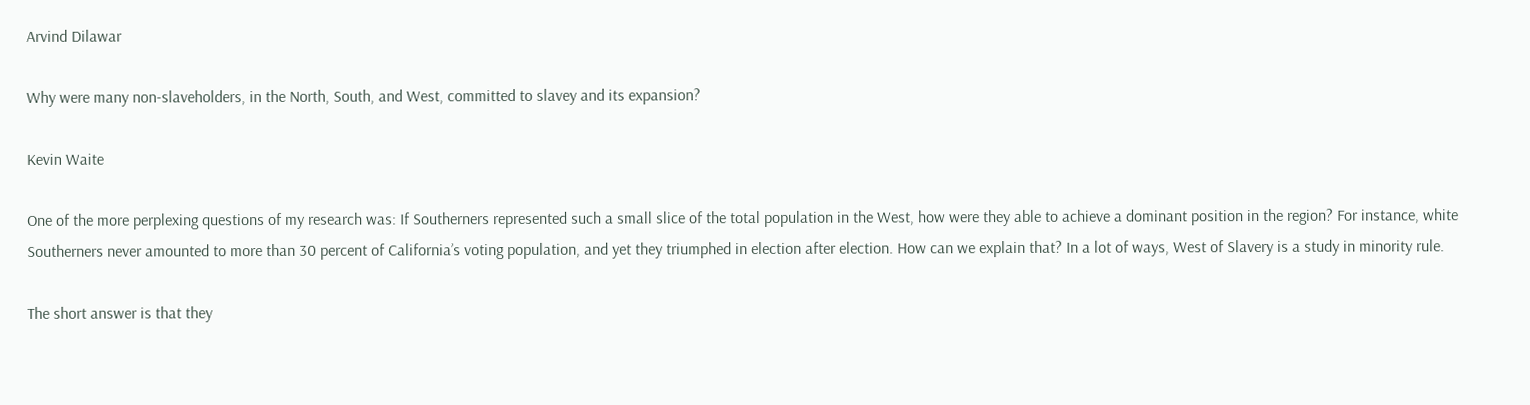Arvind Dilawar

Why were many non-slaveholders, in the North, South, and West, committed to slavey and its expansion?

Kevin Waite

One of the more perplexing questions of my research was: If Southerners represented such a small slice of the total population in the West, how were they able to achieve a dominant position in the region? For instance, white Southerners never amounted to more than 30 percent of California’s voting population, and yet they triumphed in election after election. How can we explain that? In a lot of ways, West of Slavery is a study in minority rule.

The short answer is that they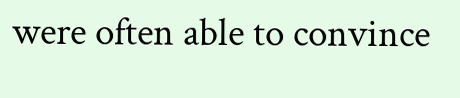were often able to convince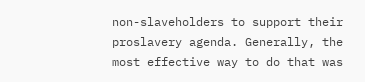non-slaveholders to support their proslavery agenda. Generally, the most effective way to do that was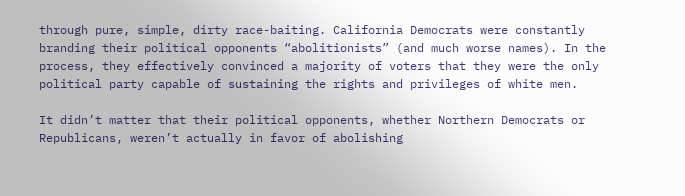through pure, simple, dirty race-baiting. California Democrats were constantly branding their political opponents “abolitionists” (and much worse names). In the process, they effectively convinced a majority of voters that they were the only political party capable of sustaining the rights and privileges of white men.

It didn’t matter that their political opponents, whether Northern Democrats or Republicans, weren’t actually in favor of abolishing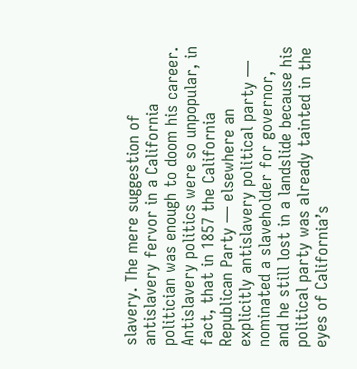slavery. The mere suggestion of antislavery fervor in a California politician was enough to doom his career. Antislavery politics were so unpopular, in fact, that in 1857 the California Republican Party — elsewhere an explicitly antislavery political party — nominated a slaveholder for governor, and he still lost in a landslide because his political party was already tainted in the eyes of California’s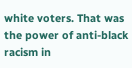white voters. That was the power of anti-black racism in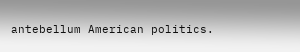antebellum American politics.